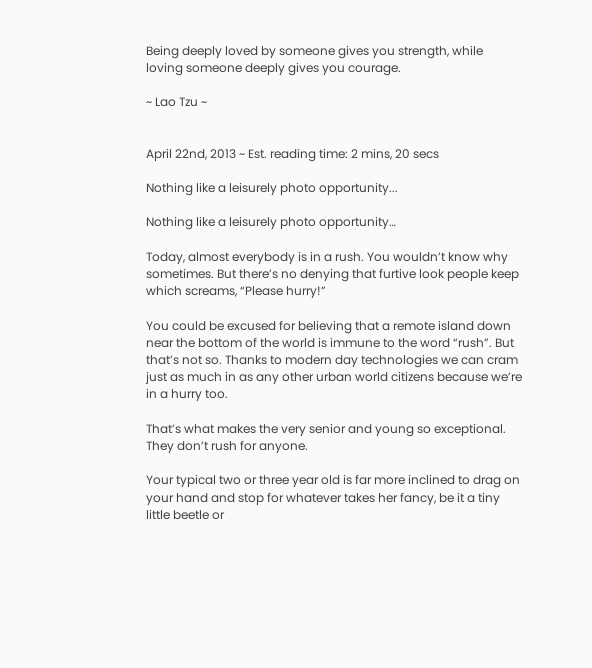Being deeply loved by someone gives you strength, while loving someone deeply gives you courage.

~ Lao Tzu ~


April 22nd, 2013 ~ Est. reading time: 2 mins, 20 secs

Nothing like a leisurely photo opportunity...

Nothing like a leisurely photo opportunity…

Today, almost everybody is in a rush. You wouldn’t know why sometimes. But there’s no denying that furtive look people keep which screams, “Please hurry!”

You could be excused for believing that a remote island down near the bottom of the world is immune to the word “rush”. But that’s not so. Thanks to modern day technologies we can cram just as much in as any other urban world citizens because we’re in a hurry too.

That’s what makes the very senior and young so exceptional. They don’t rush for anyone.

Your typical two or three year old is far more inclined to drag on your hand and stop for whatever takes her fancy, be it a tiny little beetle or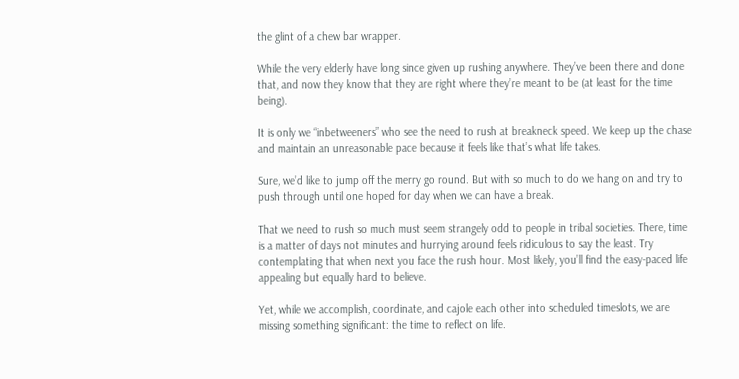the glint of a chew bar wrapper.

While the very elderly have long since given up rushing anywhere. They’ve been there and done that, and now they know that they are right where they’re meant to be (at least for the time being).

It is only we “inbetweeners” who see the need to rush at breakneck speed. We keep up the chase and maintain an unreasonable pace because it feels like that’s what life takes.

Sure, we’d like to jump off the merry go round. But with so much to do we hang on and try to push through until one hoped for day when we can have a break.

That we need to rush so much must seem strangely odd to people in tribal societies. There, time is a matter of days not minutes and hurrying around feels ridiculous to say the least. Try contemplating that when next you face the rush hour. Most likely, you’ll find the easy-paced life appealing but equally hard to believe.

Yet, while we accomplish, coordinate, and cajole each other into scheduled timeslots, we are missing something significant: the time to reflect on life.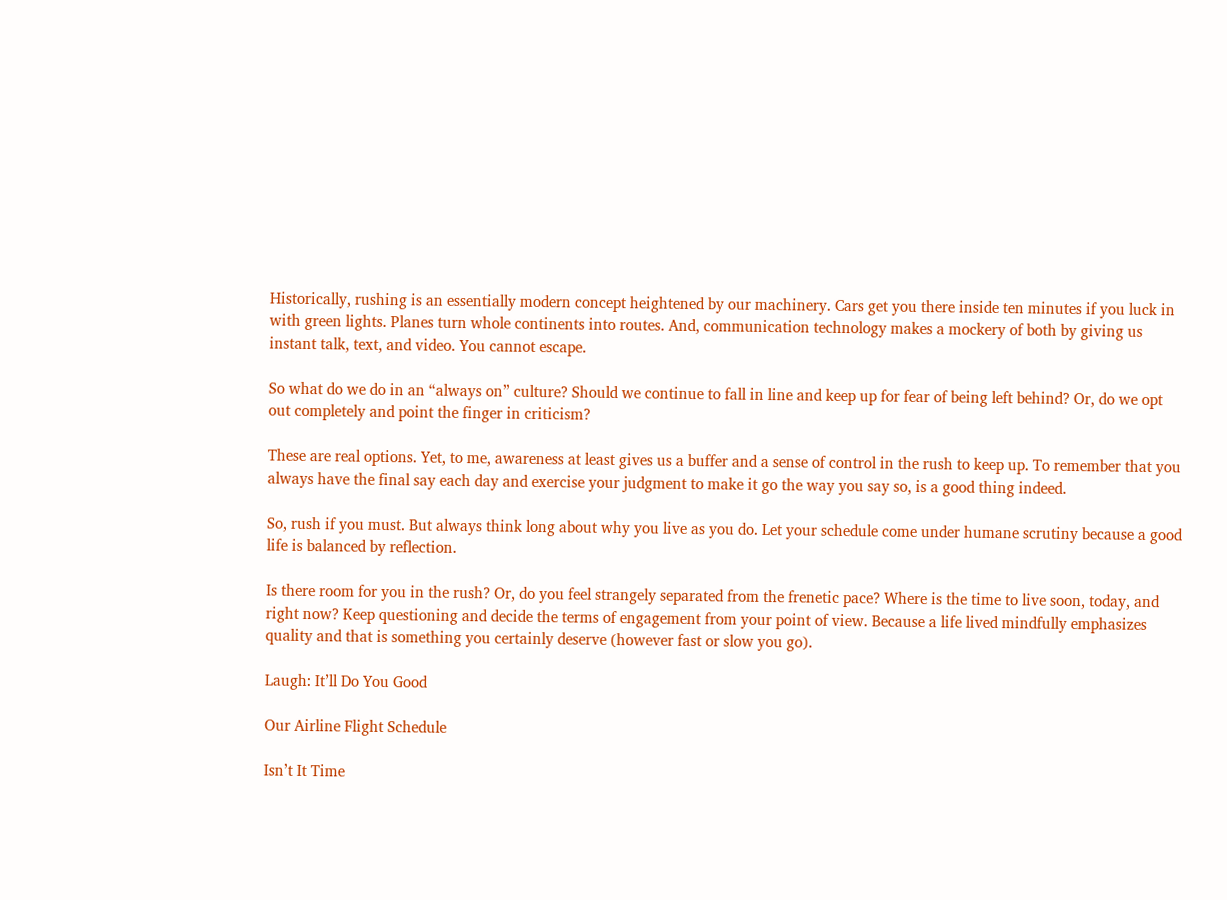Historically, rushing is an essentially modern concept heightened by our machinery. Cars get you there inside ten minutes if you luck in with green lights. Planes turn whole continents into routes. And, communication technology makes a mockery of both by giving us instant talk, text, and video. You cannot escape.

So what do we do in an “always on” culture? Should we continue to fall in line and keep up for fear of being left behind? Or, do we opt out completely and point the finger in criticism?

These are real options. Yet, to me, awareness at least gives us a buffer and a sense of control in the rush to keep up. To remember that you always have the final say each day and exercise your judgment to make it go the way you say so, is a good thing indeed.

So, rush if you must. But always think long about why you live as you do. Let your schedule come under humane scrutiny because a good life is balanced by reflection.

Is there room for you in the rush? Or, do you feel strangely separated from the frenetic pace? Where is the time to live soon, today, and right now? Keep questioning and decide the terms of engagement from your point of view. Because a life lived mindfully emphasizes quality and that is something you certainly deserve (however fast or slow you go).

Laugh: It’ll Do You Good

Our Airline Flight Schedule

Isn’t It Time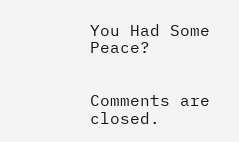You Had Some Peace?


Comments are closed.